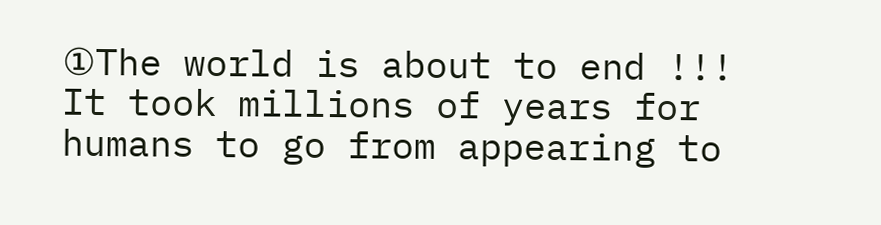①The world is about to end !!! It took millions of years for humans to go from appearing to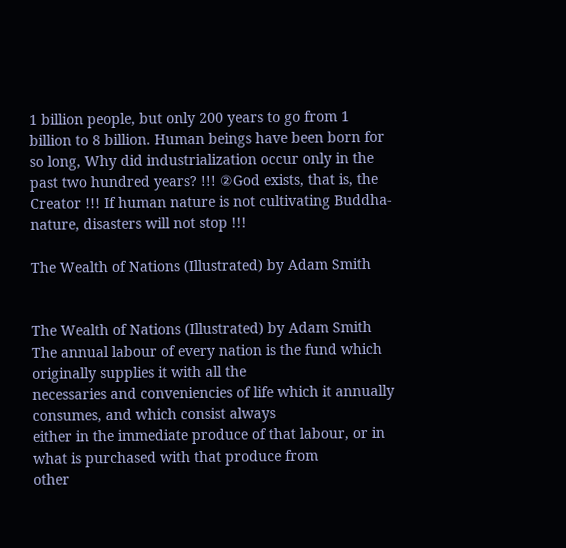1 billion people, but only 200 years to go from 1 billion to 8 billion. Human beings have been born for so long, Why did industrialization occur only in the past two hundred years? !!! ②God exists, that is, the Creator !!! If human nature is not cultivating Buddha-nature, disasters will not stop !!!

The Wealth of Nations (Illustrated) by Adam Smith


The Wealth of Nations (Illustrated) by Adam Smith
The annual labour of every nation is the fund which originally supplies it with all the
necessaries and conveniencies of life which it annually consumes, and which consist always
either in the immediate produce of that labour, or in what is purchased with that produce from
other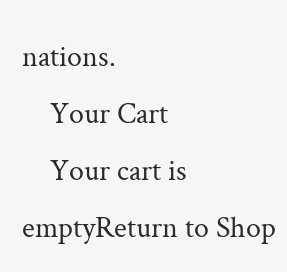nations.
    Your Cart
    Your cart is emptyReturn to Shop